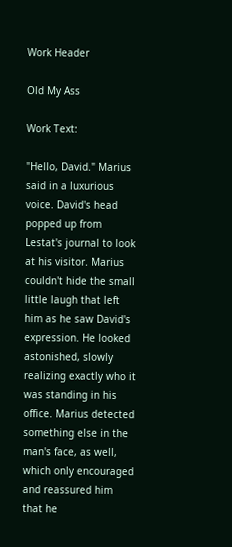Work Header

Old My Ass

Work Text:

"Hello, David." Marius said in a luxurious voice. David's head popped up from Lestat's journal to look at his visitor. Marius couldn't hide the small little laugh that left him as he saw David's expression. He looked astonished, slowly realizing exactly who it was standing in his office. Marius detected something else in the man's face, as well, which only encouraged and reassured him that he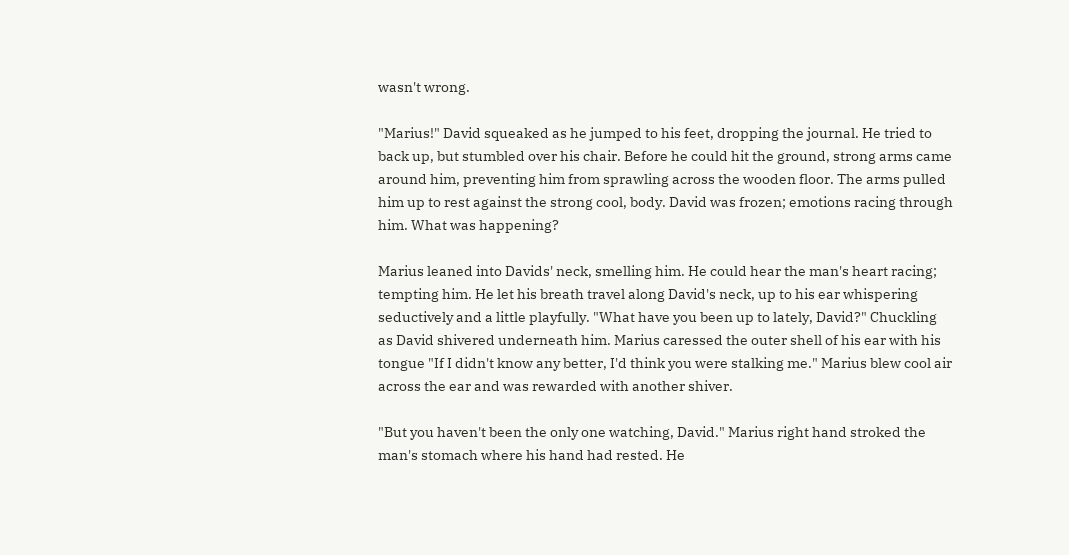wasn't wrong.

"Marius!" David squeaked as he jumped to his feet, dropping the journal. He tried to back up, but stumbled over his chair. Before he could hit the ground, strong arms came around him, preventing him from sprawling across the wooden floor. The arms pulled him up to rest against the strong cool, body. David was frozen; emotions racing through him. What was happening?

Marius leaned into Davids' neck, smelling him. He could hear the man's heart racing; tempting him. He let his breath travel along David's neck, up to his ear whispering seductively and a little playfully. "What have you been up to lately, David?" Chuckling as David shivered underneath him. Marius caressed the outer shell of his ear with his tongue "If I didn't know any better, I'd think you were stalking me." Marius blew cool air across the ear and was rewarded with another shiver.

"But you haven't been the only one watching, David." Marius right hand stroked the man's stomach where his hand had rested. He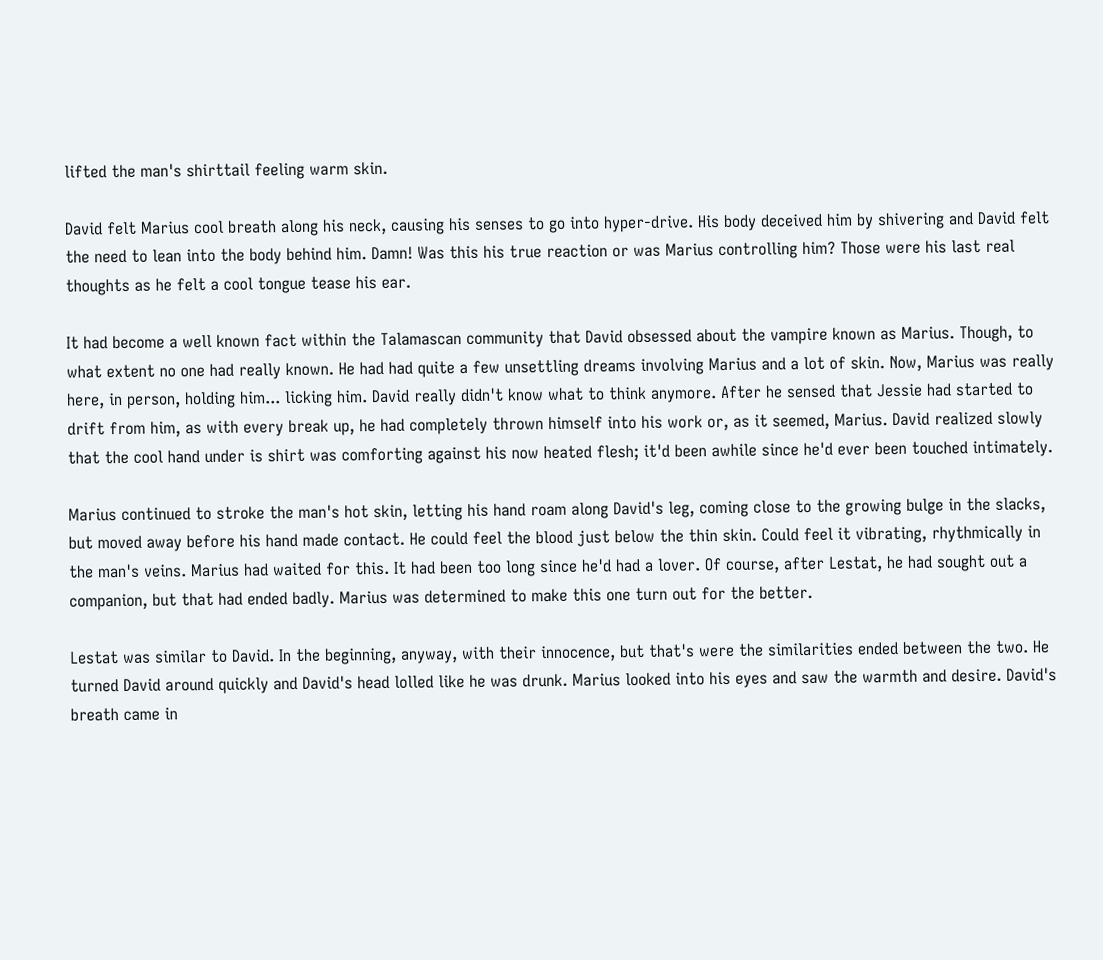lifted the man's shirttail feeling warm skin.

David felt Marius cool breath along his neck, causing his senses to go into hyper-drive. His body deceived him by shivering and David felt the need to lean into the body behind him. Damn! Was this his true reaction or was Marius controlling him? Those were his last real thoughts as he felt a cool tongue tease his ear.

It had become a well known fact within the Talamascan community that David obsessed about the vampire known as Marius. Though, to what extent no one had really known. He had had quite a few unsettling dreams involving Marius and a lot of skin. Now, Marius was really here, in person, holding him... licking him. David really didn't know what to think anymore. After he sensed that Jessie had started to drift from him, as with every break up, he had completely thrown himself into his work or, as it seemed, Marius. David realized slowly that the cool hand under is shirt was comforting against his now heated flesh; it'd been awhile since he'd ever been touched intimately.

Marius continued to stroke the man's hot skin, letting his hand roam along David's leg, coming close to the growing bulge in the slacks, but moved away before his hand made contact. He could feel the blood just below the thin skin. Could feel it vibrating, rhythmically in the man's veins. Marius had waited for this. It had been too long since he'd had a lover. Of course, after Lestat, he had sought out a companion, but that had ended badly. Marius was determined to make this one turn out for the better.

Lestat was similar to David. In the beginning, anyway, with their innocence, but that's were the similarities ended between the two. He turned David around quickly and David's head lolled like he was drunk. Marius looked into his eyes and saw the warmth and desire. David's breath came in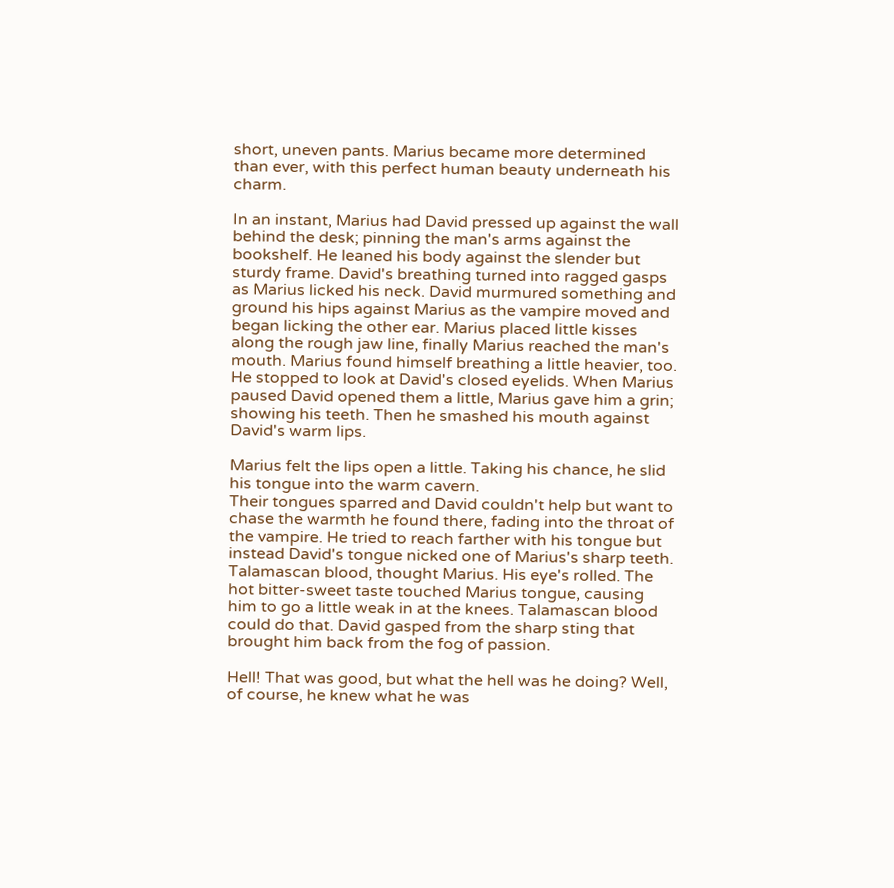short, uneven pants. Marius became more determined than ever, with this perfect human beauty underneath his charm.

In an instant, Marius had David pressed up against the wall behind the desk; pinning the man's arms against the bookshelf. He leaned his body against the slender but sturdy frame. David's breathing turned into ragged gasps as Marius licked his neck. David murmured something and ground his hips against Marius as the vampire moved and began licking the other ear. Marius placed little kisses along the rough jaw line, finally Marius reached the man's mouth. Marius found himself breathing a little heavier, too. He stopped to look at David's closed eyelids. When Marius paused David opened them a little, Marius gave him a grin; showing his teeth. Then he smashed his mouth against David's warm lips.

Marius felt the lips open a little. Taking his chance, he slid his tongue into the warm cavern.
Their tongues sparred and David couldn't help but want to chase the warmth he found there, fading into the throat of the vampire. He tried to reach farther with his tongue but instead David's tongue nicked one of Marius's sharp teeth. Talamascan blood, thought Marius. His eye's rolled. The hot bitter-sweet taste touched Marius tongue, causing him to go a little weak in at the knees. Talamascan blood could do that. David gasped from the sharp sting that brought him back from the fog of passion.

Hell! That was good, but what the hell was he doing? Well, of course, he knew what he was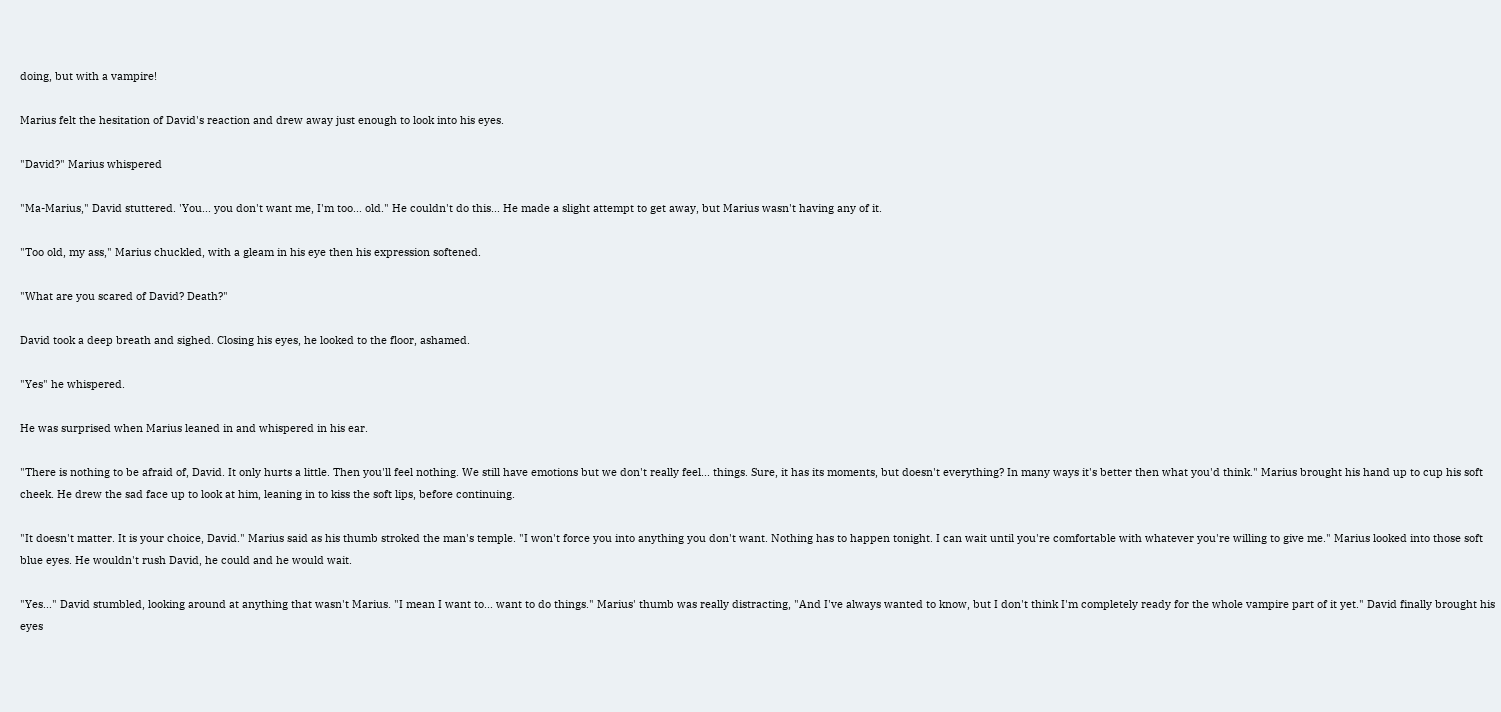doing, but with a vampire!

Marius felt the hesitation of David's reaction and drew away just enough to look into his eyes.

"David?" Marius whispered

"Ma-Marius," David stuttered. 'You... you don't want me, I'm too... old." He couldn't do this... He made a slight attempt to get away, but Marius wasn't having any of it.

"Too old, my ass," Marius chuckled, with a gleam in his eye then his expression softened.

"What are you scared of David? Death?"

David took a deep breath and sighed. Closing his eyes, he looked to the floor, ashamed.

"Yes" he whispered.

He was surprised when Marius leaned in and whispered in his ear.

"There is nothing to be afraid of, David. It only hurts a little. Then you'll feel nothing. We still have emotions but we don't really feel... things. Sure, it has its moments, but doesn't everything? In many ways it's better then what you'd think." Marius brought his hand up to cup his soft cheek. He drew the sad face up to look at him, leaning in to kiss the soft lips, before continuing.

"It doesn't matter. It is your choice, David." Marius said as his thumb stroked the man's temple. "I won't force you into anything you don't want. Nothing has to happen tonight. I can wait until you're comfortable with whatever you're willing to give me." Marius looked into those soft blue eyes. He wouldn't rush David, he could and he would wait.

"Yes..." David stumbled, looking around at anything that wasn't Marius. "I mean I want to... want to do things." Marius' thumb was really distracting, "And I've always wanted to know, but I don't think I'm completely ready for the whole vampire part of it yet." David finally brought his eyes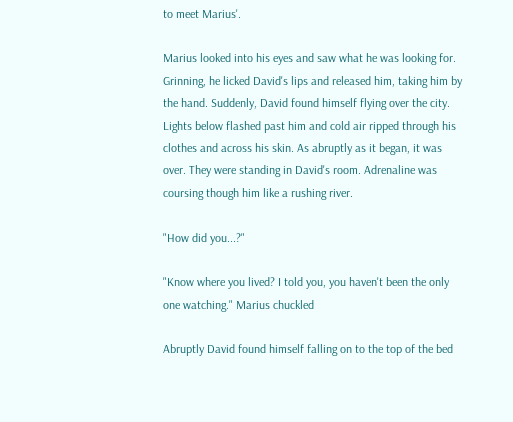to meet Marius'.

Marius looked into his eyes and saw what he was looking for. Grinning, he licked David's lips and released him, taking him by the hand. Suddenly, David found himself flying over the city. Lights below flashed past him and cold air ripped through his clothes and across his skin. As abruptly as it began, it was over. They were standing in David's room. Adrenaline was coursing though him like a rushing river.

"How did you...?"

"Know where you lived? I told you, you haven't been the only one watching." Marius chuckled

Abruptly David found himself falling on to the top of the bed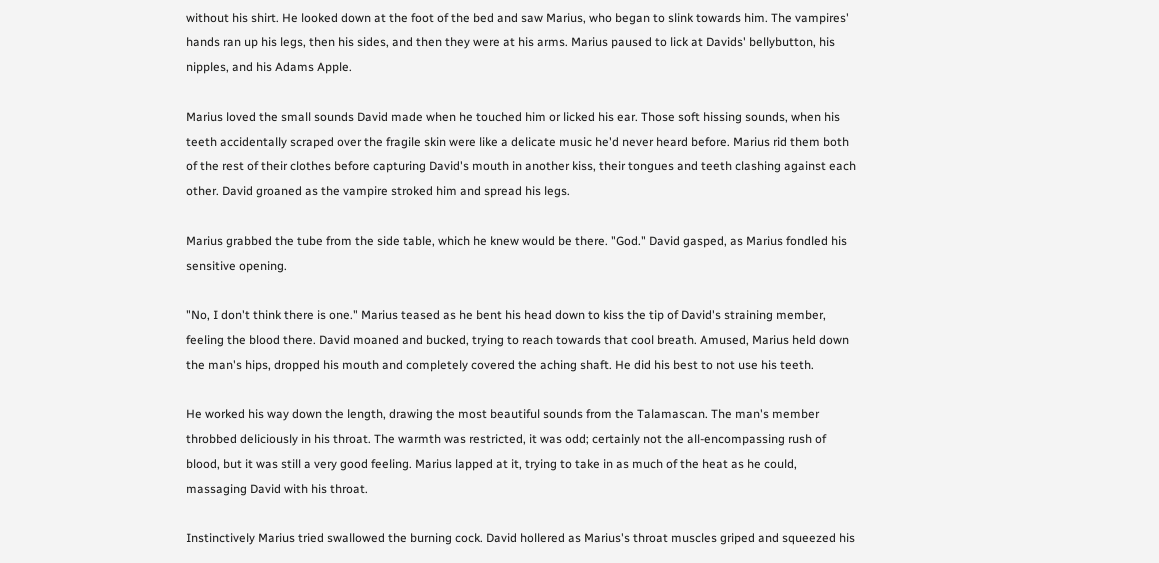without his shirt. He looked down at the foot of the bed and saw Marius, who began to slink towards him. The vampires' hands ran up his legs, then his sides, and then they were at his arms. Marius paused to lick at Davids' bellybutton, his nipples, and his Adams Apple.

Marius loved the small sounds David made when he touched him or licked his ear. Those soft hissing sounds, when his teeth accidentally scraped over the fragile skin were like a delicate music he'd never heard before. Marius rid them both of the rest of their clothes before capturing David's mouth in another kiss, their tongues and teeth clashing against each other. David groaned as the vampire stroked him and spread his legs.

Marius grabbed the tube from the side table, which he knew would be there. "God." David gasped, as Marius fondled his sensitive opening.

"No, I don't think there is one." Marius teased as he bent his head down to kiss the tip of David's straining member, feeling the blood there. David moaned and bucked, trying to reach towards that cool breath. Amused, Marius held down the man's hips, dropped his mouth and completely covered the aching shaft. He did his best to not use his teeth.

He worked his way down the length, drawing the most beautiful sounds from the Talamascan. The man's member throbbed deliciously in his throat. The warmth was restricted, it was odd; certainly not the all-encompassing rush of blood, but it was still a very good feeling. Marius lapped at it, trying to take in as much of the heat as he could, massaging David with his throat.

Instinctively Marius tried swallowed the burning cock. David hollered as Marius's throat muscles griped and squeezed his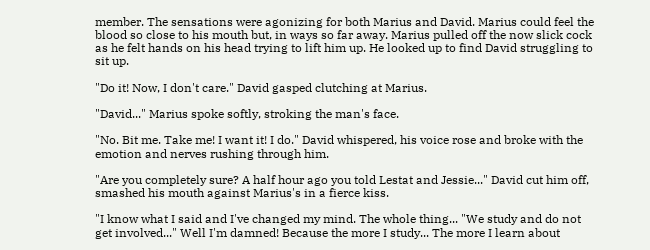member. The sensations were agonizing for both Marius and David. Marius could feel the blood so close to his mouth but, in ways so far away. Marius pulled off the now slick cock as he felt hands on his head trying to lift him up. He looked up to find David struggling to sit up.

"Do it! Now, I don't care." David gasped clutching at Marius.

"David..." Marius spoke softly, stroking the man's face.

"No. Bit me. Take me! I want it! I do." David whispered, his voice rose and broke with the emotion and nerves rushing through him.

"Are you completely sure? A half hour ago you told Lestat and Jessie..." David cut him off, smashed his mouth against Marius's in a fierce kiss.

"I know what I said and I've changed my mind. The whole thing... "We study and do not get involved..." Well I'm damned! Because the more I study... The more I learn about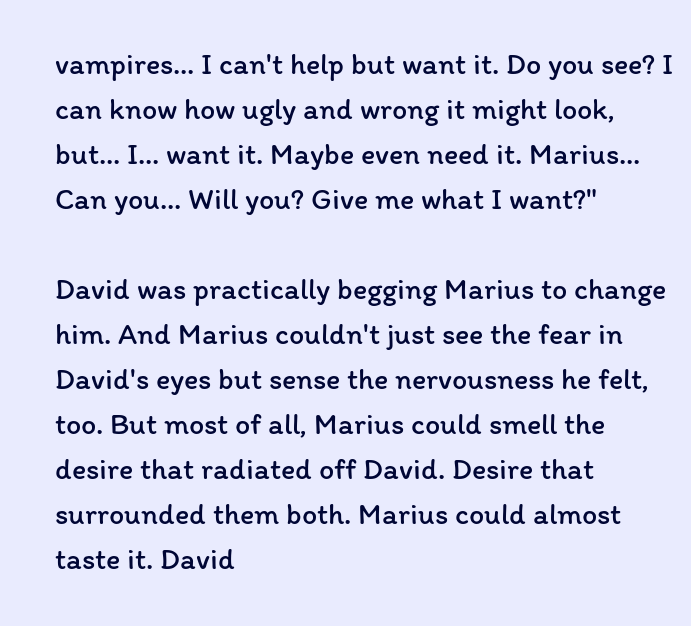vampires... I can't help but want it. Do you see? I can know how ugly and wrong it might look, but... I... want it. Maybe even need it. Marius... Can you... Will you? Give me what I want?"

David was practically begging Marius to change him. And Marius couldn't just see the fear in David's eyes but sense the nervousness he felt, too. But most of all, Marius could smell the desire that radiated off David. Desire that surrounded them both. Marius could almost taste it. David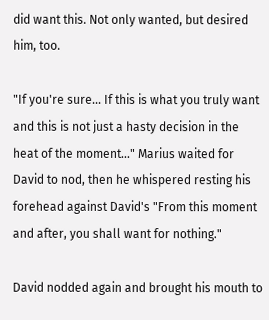did want this. Not only wanted, but desired him, too.

"If you're sure... If this is what you truly want and this is not just a hasty decision in the heat of the moment..." Marius waited for David to nod, then he whispered resting his forehead against David's "From this moment and after, you shall want for nothing."

David nodded again and brought his mouth to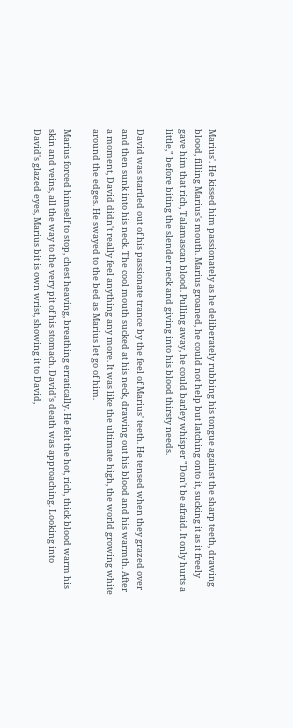Marius'. He kissed him passionately as he deliberately rubbing his tongue against the sharp teeth, drawing blood, filling Marius's mouth. Marius groaned, he could not help but latching onto it, sucking it as it freely gave him that rich, Talamascan blood. Pulling away, he could barley whisper "Don't be afraid. It only hurts a little," before biting the slender neck and giving into his blood thirsty needs.

David was startled out of his passionate trance by the feel of Marius' teeth. He tensed when they grazed over and then sunk into his neck. The cool mouth sucked at his neck, drawing out his blood and his warmth. After a moment, David didn't really feel anything any more. It was like the ultimate high, the world growing white around the edges. He swayed to the bed as Marius let go of him.

Marius forced himself to stop, chest heaving, breathing erratically. He felt the hot, rich, thick blood warm his skin and veins, all the way to the very pit of his stomach. David's death was approaching. Looking into David's glazed eyes, Marius bit is own wrist, showing it to David,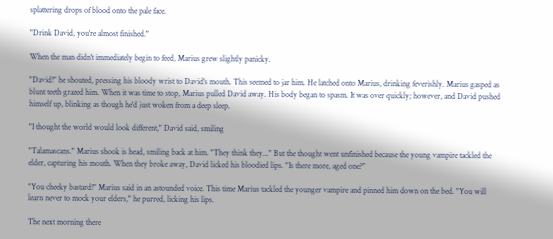splattering drops of blood onto the pale face.

"Drink David, you're almost finished."

When the man didn't immediately begin to feed, Marius grew slightly panicky.

"David!" he shouted, pressing his bloody wrist to David's mouth. This seemed to jar him. He latched onto Marius, drinking feverishly. Marius gasped as blunt teeth grazed him. When it was time to stop, Marius pulled David away. His body began to spasm. It was over quickly; however, and David pushed himself up, blinking as though he'd just woken from a deep sleep.

"I thought the world would look different," David said, smiling

"Talamascans." Marius shook is head, smiling back at him. "They think they..." But the thought went unfinished because the young vampire tackled the elder, capturing his mouth. When they broke away, David licked his bloodied lips. "Is there more, aged one?"

"You cheeky bastard!" Marius said in an astounded voice. This time Marius tackled the younger vampire and pinned him down on the bed. "You will learn never to mock your elders," he purred, licking his lips.

The next morning there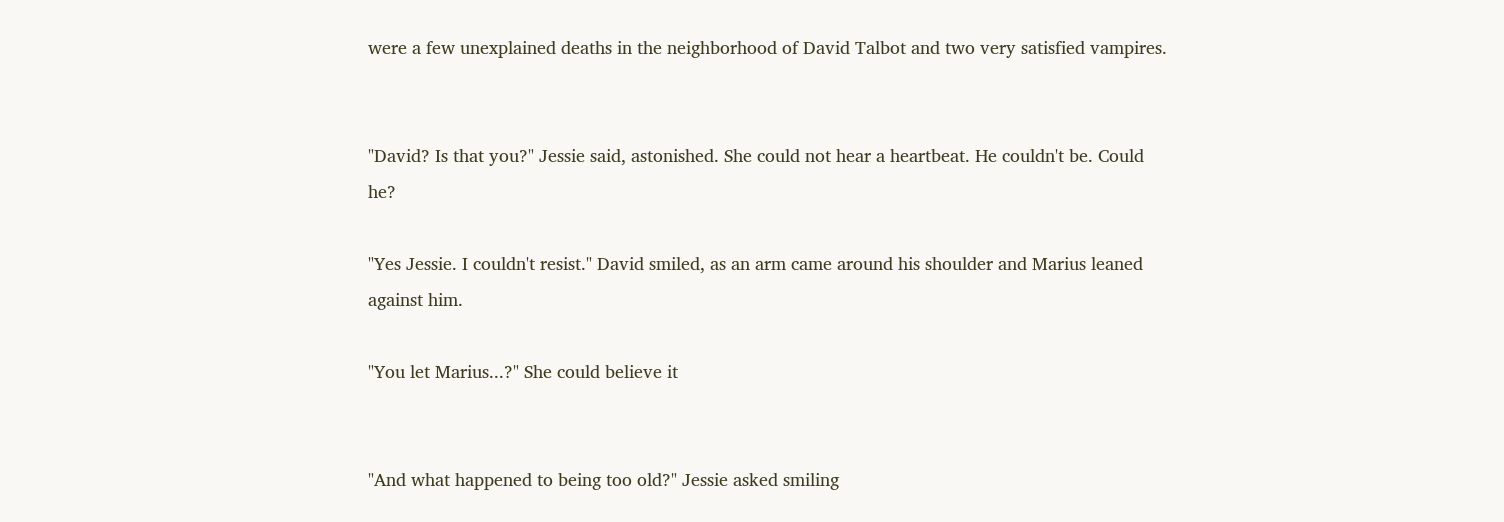were a few unexplained deaths in the neighborhood of David Talbot and two very satisfied vampires.


"David? Is that you?" Jessie said, astonished. She could not hear a heartbeat. He couldn't be. Could he?

"Yes Jessie. I couldn't resist." David smiled, as an arm came around his shoulder and Marius leaned against him.

"You let Marius...?" She could believe it


"And what happened to being too old?" Jessie asked smiling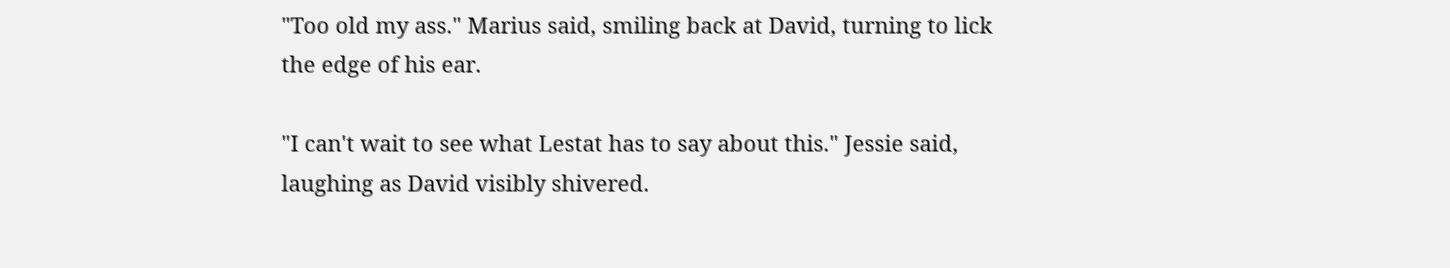"Too old my ass." Marius said, smiling back at David, turning to lick the edge of his ear.

"I can't wait to see what Lestat has to say about this." Jessie said, laughing as David visibly shivered.